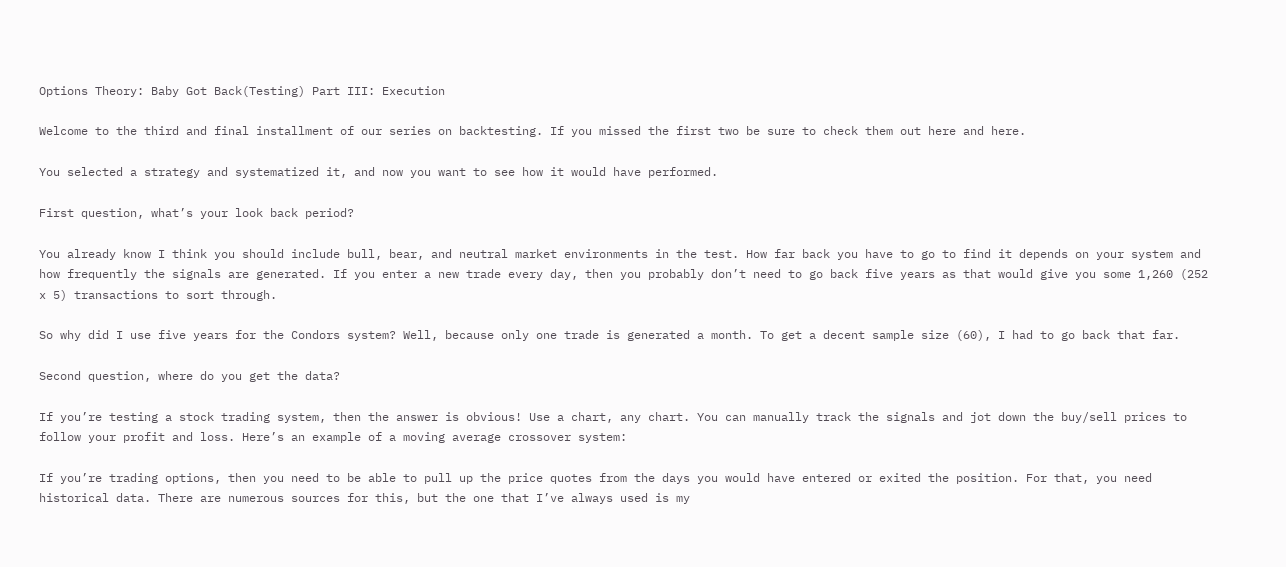Options Theory: Baby Got Back(Testing) Part III: Execution

Welcome to the third and final installment of our series on backtesting. If you missed the first two be sure to check them out here and here.

You selected a strategy and systematized it, and now you want to see how it would have performed.

First question, what’s your look back period?

You already know I think you should include bull, bear, and neutral market environments in the test. How far back you have to go to find it depends on your system and how frequently the signals are generated. If you enter a new trade every day, then you probably don’t need to go back five years as that would give you some 1,260 (252 x 5) transactions to sort through.

So why did I use five years for the Condors system? Well, because only one trade is generated a month. To get a decent sample size (60), I had to go back that far.

Second question, where do you get the data?

If you’re testing a stock trading system, then the answer is obvious! Use a chart, any chart. You can manually track the signals and jot down the buy/sell prices to follow your profit and loss. Here’s an example of a moving average crossover system:

If you’re trading options, then you need to be able to pull up the price quotes from the days you would have entered or exited the position. For that, you need historical data. There are numerous sources for this, but the one that I’ve always used is my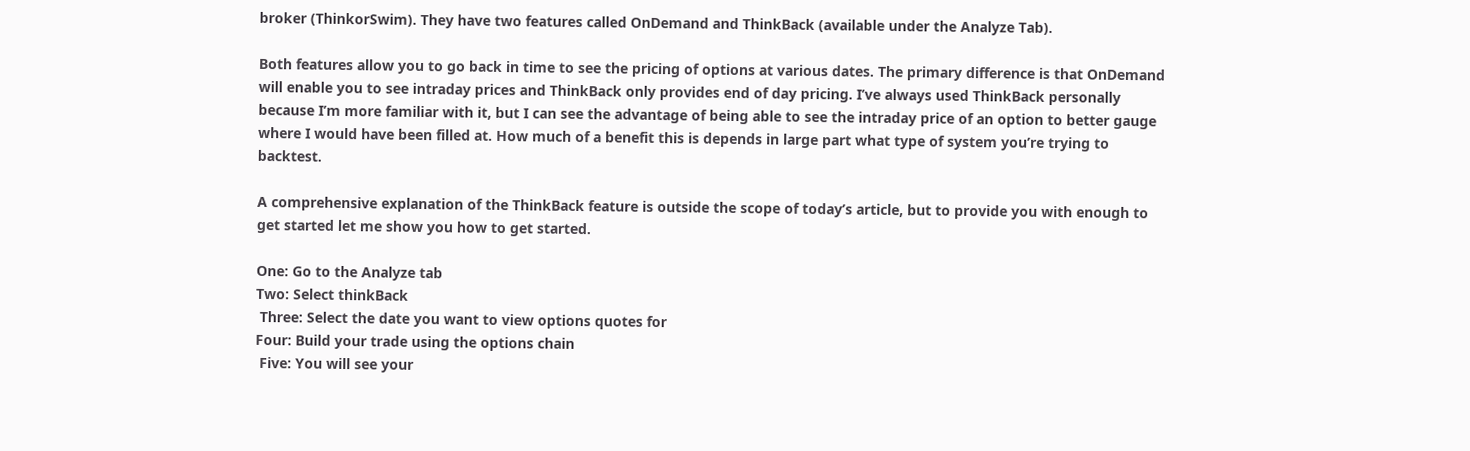broker (ThinkorSwim). They have two features called OnDemand and ThinkBack (available under the Analyze Tab).

Both features allow you to go back in time to see the pricing of options at various dates. The primary difference is that OnDemand will enable you to see intraday prices and ThinkBack only provides end of day pricing. I’ve always used ThinkBack personally because I’m more familiar with it, but I can see the advantage of being able to see the intraday price of an option to better gauge where I would have been filled at. How much of a benefit this is depends in large part what type of system you’re trying to backtest.

A comprehensive explanation of the ThinkBack feature is outside the scope of today’s article, but to provide you with enough to get started let me show you how to get started.

One: Go to the Analyze tab
Two: Select thinkBack
 Three: Select the date you want to view options quotes for
Four: Build your trade using the options chain
 Five: You will see your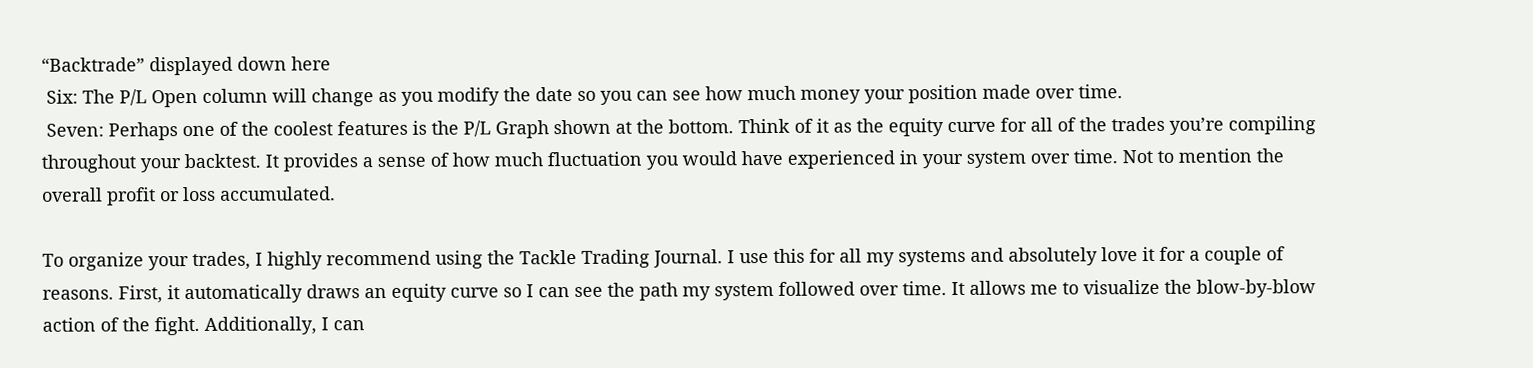“Backtrade” displayed down here
 Six: The P/L Open column will change as you modify the date so you can see how much money your position made over time.
 Seven: Perhaps one of the coolest features is the P/L Graph shown at the bottom. Think of it as the equity curve for all of the trades you’re compiling throughout your backtest. It provides a sense of how much fluctuation you would have experienced in your system over time. Not to mention the overall profit or loss accumulated.

To organize your trades, I highly recommend using the Tackle Trading Journal. I use this for all my systems and absolutely love it for a couple of reasons. First, it automatically draws an equity curve so I can see the path my system followed over time. It allows me to visualize the blow-by-blow action of the fight. Additionally, I can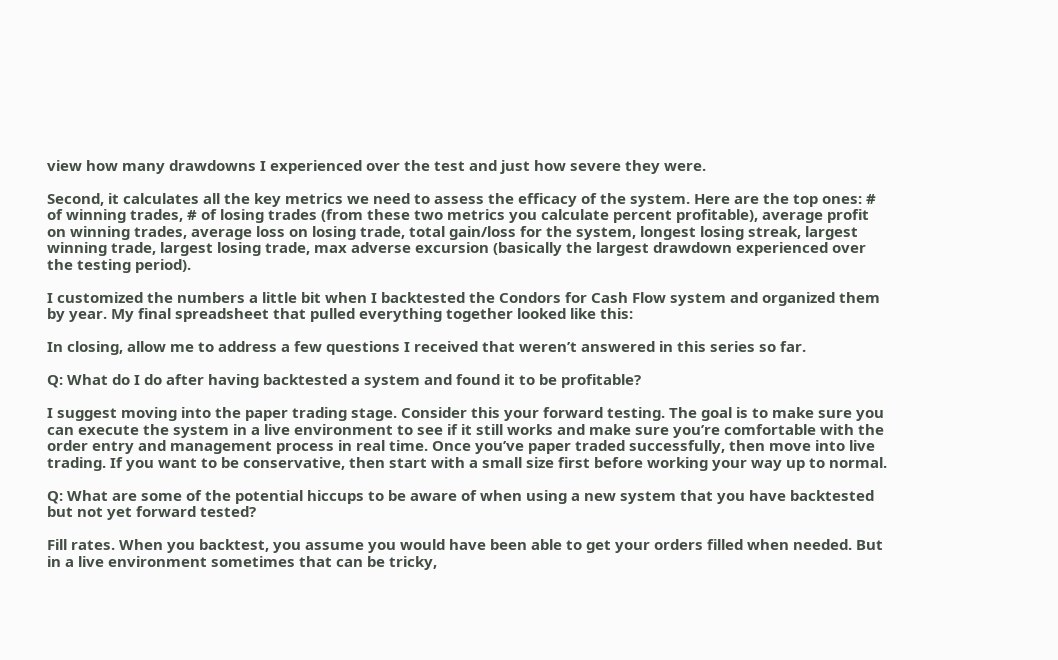view how many drawdowns I experienced over the test and just how severe they were.

Second, it calculates all the key metrics we need to assess the efficacy of the system. Here are the top ones: # of winning trades, # of losing trades (from these two metrics you calculate percent profitable), average profit on winning trades, average loss on losing trade, total gain/loss for the system, longest losing streak, largest winning trade, largest losing trade, max adverse excursion (basically the largest drawdown experienced over the testing period).

I customized the numbers a little bit when I backtested the Condors for Cash Flow system and organized them by year. My final spreadsheet that pulled everything together looked like this:

In closing, allow me to address a few questions I received that weren’t answered in this series so far.

Q: What do I do after having backtested a system and found it to be profitable?

I suggest moving into the paper trading stage. Consider this your forward testing. The goal is to make sure you can execute the system in a live environment to see if it still works and make sure you’re comfortable with the order entry and management process in real time. Once you’ve paper traded successfully, then move into live trading. If you want to be conservative, then start with a small size first before working your way up to normal.

Q: What are some of the potential hiccups to be aware of when using a new system that you have backtested but not yet forward tested?

Fill rates. When you backtest, you assume you would have been able to get your orders filled when needed. But in a live environment sometimes that can be tricky,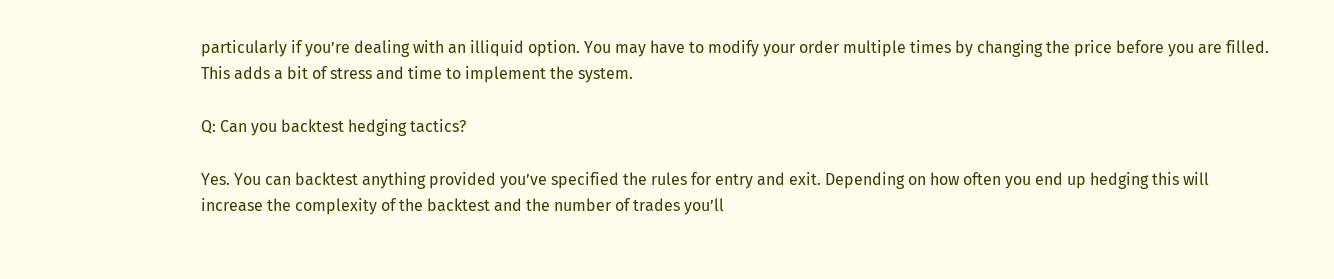particularly if you’re dealing with an illiquid option. You may have to modify your order multiple times by changing the price before you are filled. This adds a bit of stress and time to implement the system.

Q: Can you backtest hedging tactics?

Yes. You can backtest anything provided you’ve specified the rules for entry and exit. Depending on how often you end up hedging this will increase the complexity of the backtest and the number of trades you’ll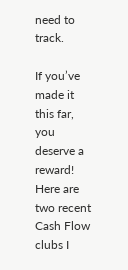need to track.

If you’ve made it this far, you deserve a reward! Here are two recent Cash Flow clubs I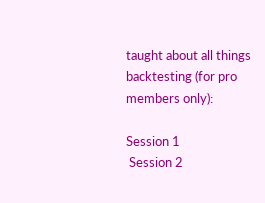taught about all things backtesting (for pro members only):

Session 1
 Session 2